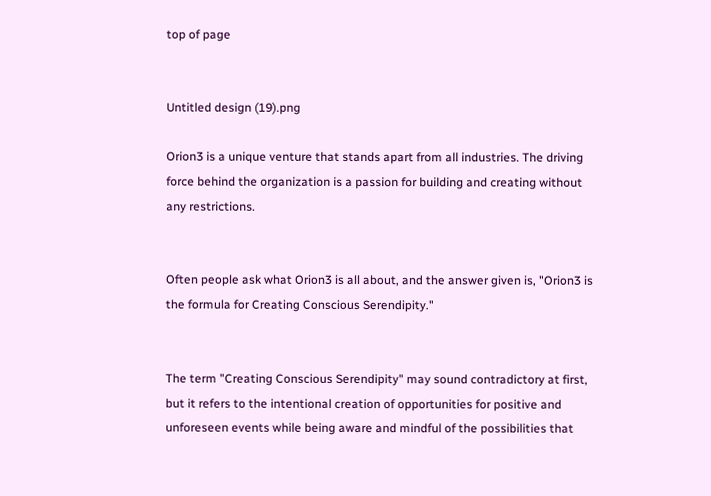top of page


Untitled design (19).png

Orion3 is a unique venture that stands apart from all industries. The driving force behind the organization is a passion for building and creating without any restrictions.


Often people ask what Orion3 is all about, and the answer given is, "Orion3 is the formula for Creating Conscious Serendipity."


The term "Creating Conscious Serendipity" may sound contradictory at first, but it refers to the intentional creation of opportunities for positive and unforeseen events while being aware and mindful of the possibilities that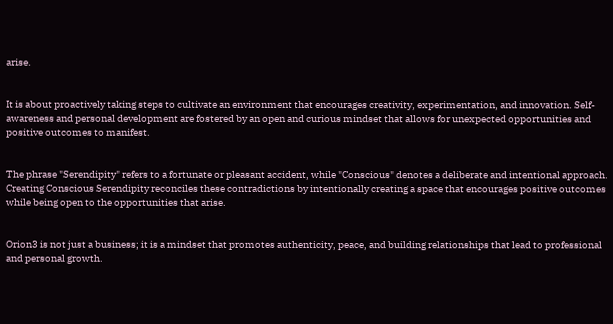arise.


It is about proactively taking steps to cultivate an environment that encourages creativity, experimentation, and innovation. Self-awareness and personal development are fostered by an open and curious mindset that allows for unexpected opportunities and positive outcomes to manifest.


The phrase "Serendipity" refers to a fortunate or pleasant accident, while "Conscious" denotes a deliberate and intentional approach. Creating Conscious Serendipity reconciles these contradictions by intentionally creating a space that encourages positive outcomes while being open to the opportunities that arise.


Orion3 is not just a business; it is a mindset that promotes authenticity, peace, and building relationships that lead to professional and personal growth.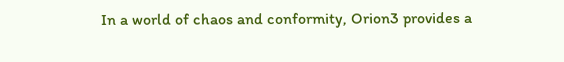In a world of chaos and conformity, Orion3 provides a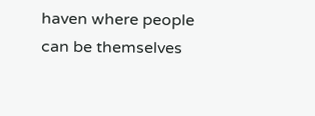haven where people can be themselves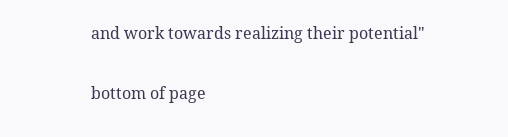and work towards realizing their potential"

bottom of page